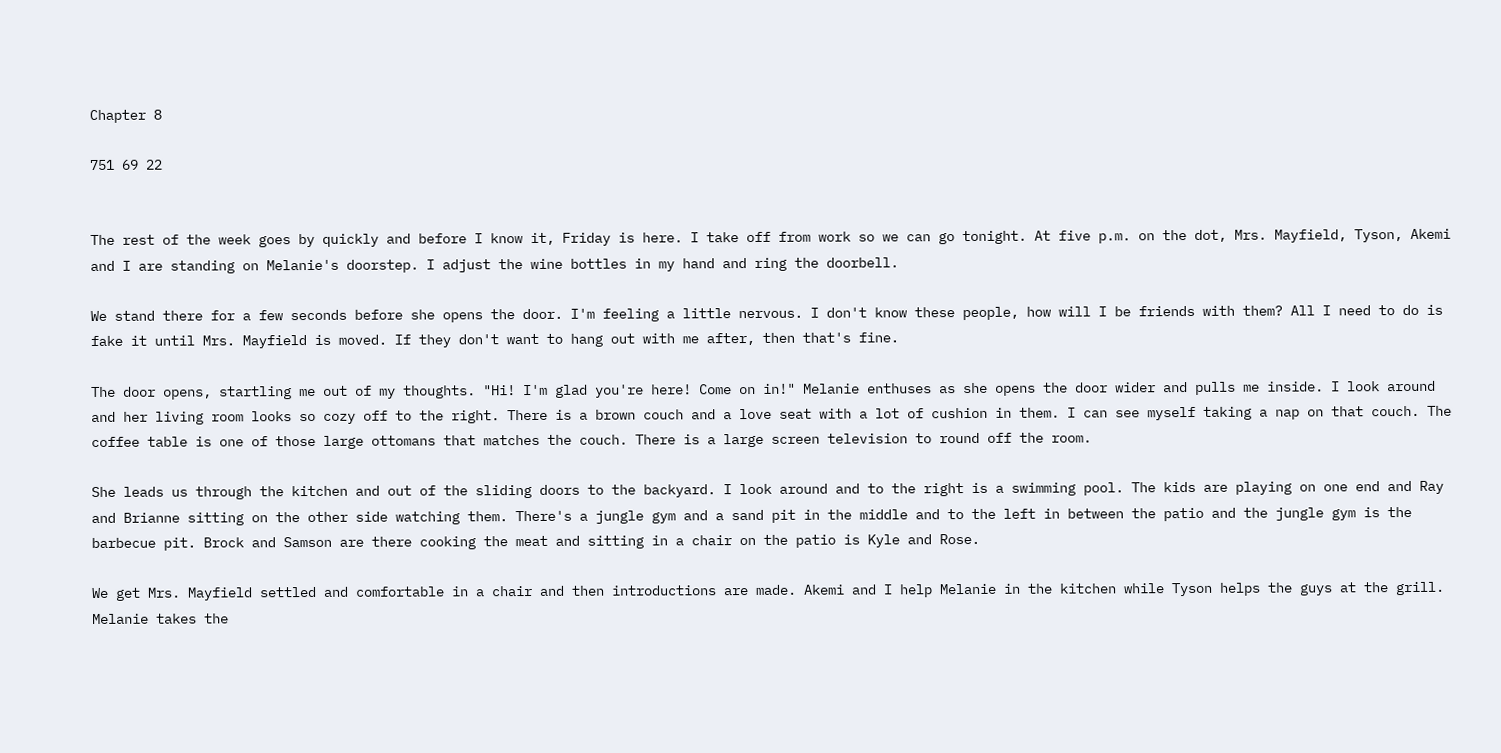Chapter 8

751 69 22


The rest of the week goes by quickly and before I know it, Friday is here. I take off from work so we can go tonight. At five p.m. on the dot, Mrs. Mayfield, Tyson, Akemi and I are standing on Melanie's doorstep. I adjust the wine bottles in my hand and ring the doorbell.

We stand there for a few seconds before she opens the door. I'm feeling a little nervous. I don't know these people, how will I be friends with them? All I need to do is fake it until Mrs. Mayfield is moved. If they don't want to hang out with me after, then that's fine.

The door opens, startling me out of my thoughts. "Hi! I'm glad you're here! Come on in!" Melanie enthuses as she opens the door wider and pulls me inside. I look around and her living room looks so cozy off to the right. There is a brown couch and a love seat with a lot of cushion in them. I can see myself taking a nap on that couch. The coffee table is one of those large ottomans that matches the couch. There is a large screen television to round off the room.

She leads us through the kitchen and out of the sliding doors to the backyard. I look around and to the right is a swimming pool. The kids are playing on one end and Ray and Brianne sitting on the other side watching them. There's a jungle gym and a sand pit in the middle and to the left in between the patio and the jungle gym is the barbecue pit. Brock and Samson are there cooking the meat and sitting in a chair on the patio is Kyle and Rose.

We get Mrs. Mayfield settled and comfortable in a chair and then introductions are made. Akemi and I help Melanie in the kitchen while Tyson helps the guys at the grill. Melanie takes the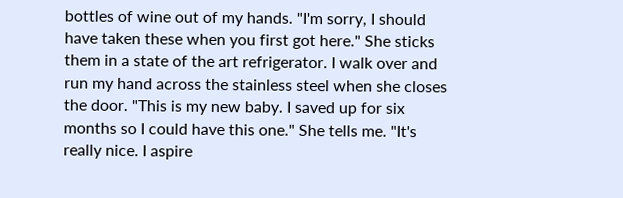bottles of wine out of my hands. "I'm sorry, I should have taken these when you first got here." She sticks them in a state of the art refrigerator. I walk over and run my hand across the stainless steel when she closes the door. "This is my new baby. I saved up for six months so I could have this one." She tells me. "It's really nice. I aspire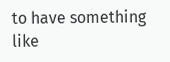to have something like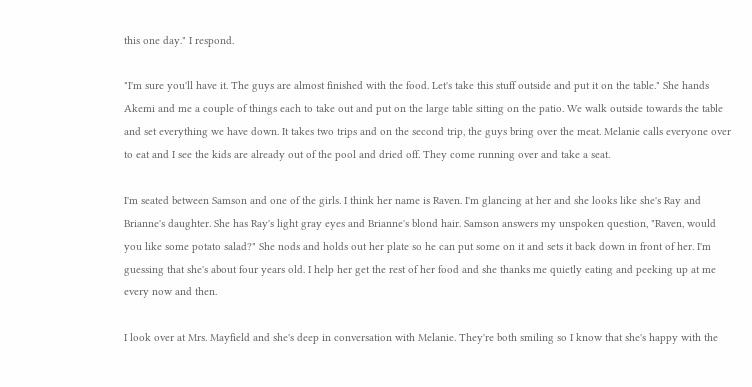this one day." I respond.

"I'm sure you'll have it. The guys are almost finished with the food. Let's take this stuff outside and put it on the table." She hands Akemi and me a couple of things each to take out and put on the large table sitting on the patio. We walk outside towards the table and set everything we have down. It takes two trips and on the second trip, the guys bring over the meat. Melanie calls everyone over to eat and I see the kids are already out of the pool and dried off. They come running over and take a seat.

I'm seated between Samson and one of the girls. I think her name is Raven. I'm glancing at her and she looks like she's Ray and Brianne's daughter. She has Ray's light gray eyes and Brianne's blond hair. Samson answers my unspoken question, "Raven, would you like some potato salad?" She nods and holds out her plate so he can put some on it and sets it back down in front of her. I'm guessing that she's about four years old. I help her get the rest of her food and she thanks me quietly eating and peeking up at me every now and then.

I look over at Mrs. Mayfield and she's deep in conversation with Melanie. They're both smiling so I know that she's happy with the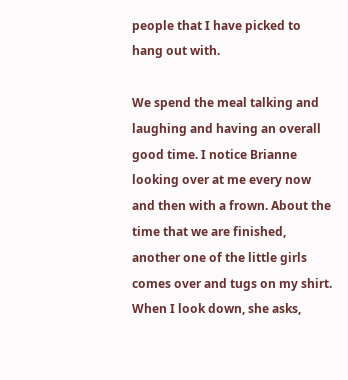people that I have picked to hang out with.

We spend the meal talking and laughing and having an overall good time. I notice Brianne looking over at me every now and then with a frown. About the time that we are finished, another one of the little girls comes over and tugs on my shirt. When I look down, she asks,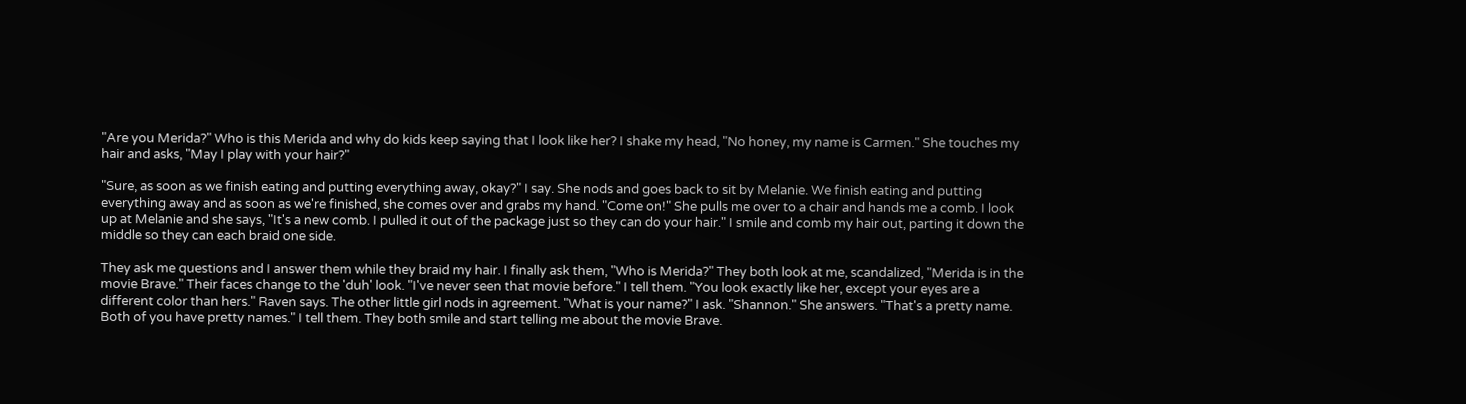"Are you Merida?" Who is this Merida and why do kids keep saying that I look like her? I shake my head, "No honey, my name is Carmen." She touches my hair and asks, "May I play with your hair?"

"Sure, as soon as we finish eating and putting everything away, okay?" I say. She nods and goes back to sit by Melanie. We finish eating and putting everything away and as soon as we're finished, she comes over and grabs my hand. "Come on!" She pulls me over to a chair and hands me a comb. I look up at Melanie and she says, "It's a new comb. I pulled it out of the package just so they can do your hair." I smile and comb my hair out, parting it down the middle so they can each braid one side.

They ask me questions and I answer them while they braid my hair. I finally ask them, "Who is Merida?" They both look at me, scandalized, "Merida is in the movie Brave." Their faces change to the 'duh' look. "I've never seen that movie before." I tell them. "You look exactly like her, except your eyes are a different color than hers." Raven says. The other little girl nods in agreement. "What is your name?" I ask. "Shannon." She answers. "That's a pretty name. Both of you have pretty names." I tell them. They both smile and start telling me about the movie Brave.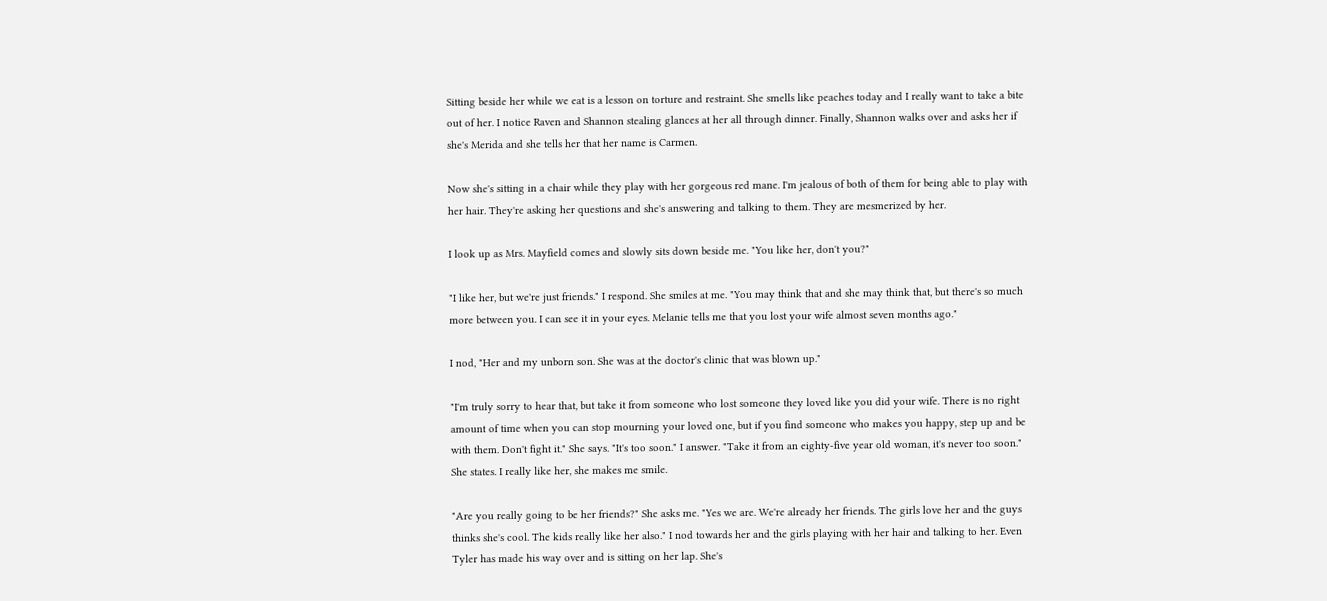Sitting beside her while we eat is a lesson on torture and restraint. She smells like peaches today and I really want to take a bite out of her. I notice Raven and Shannon stealing glances at her all through dinner. Finally, Shannon walks over and asks her if she's Merida and she tells her that her name is Carmen.

Now she's sitting in a chair while they play with her gorgeous red mane. I'm jealous of both of them for being able to play with her hair. They're asking her questions and she's answering and talking to them. They are mesmerized by her.

I look up as Mrs. Mayfield comes and slowly sits down beside me. "You like her, don't you?"

"I like her, but we're just friends." I respond. She smiles at me. "You may think that and she may think that, but there's so much more between you. I can see it in your eyes. Melanie tells me that you lost your wife almost seven months ago."

I nod, "Her and my unborn son. She was at the doctor's clinic that was blown up."

"I'm truly sorry to hear that, but take it from someone who lost someone they loved like you did your wife. There is no right amount of time when you can stop mourning your loved one, but if you find someone who makes you happy, step up and be with them. Don't fight it." She says. "It's too soon." I answer. "Take it from an eighty-five year old woman, it's never too soon." She states. I really like her, she makes me smile.

"Are you really going to be her friends?" She asks me. "Yes we are. We're already her friends. The girls love her and the guys thinks she's cool. The kids really like her also." I nod towards her and the girls playing with her hair and talking to her. Even Tyler has made his way over and is sitting on her lap. She's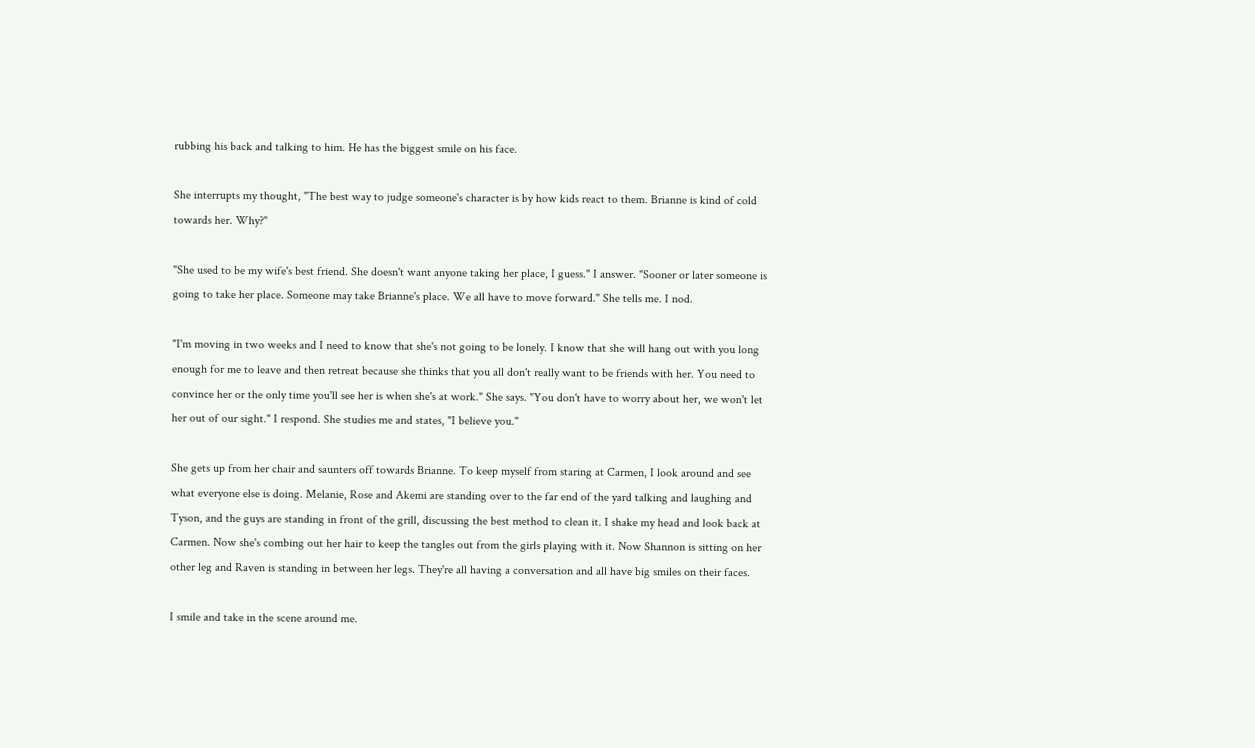rubbing his back and talking to him. He has the biggest smile on his face.

She interrupts my thought, "The best way to judge someone's character is by how kids react to them. Brianne is kind of cold towards her. Why?"

"She used to be my wife's best friend. She doesn't want anyone taking her place, I guess." I answer. "Sooner or later someone is going to take her place. Someone may take Brianne's place. We all have to move forward." She tells me. I nod.

"I'm moving in two weeks and I need to know that she's not going to be lonely. I know that she will hang out with you long enough for me to leave and then retreat because she thinks that you all don't really want to be friends with her. You need to convince her or the only time you'll see her is when she's at work." She says. "You don't have to worry about her, we won't let her out of our sight." I respond. She studies me and states, "I believe you."

She gets up from her chair and saunters off towards Brianne. To keep myself from staring at Carmen, I look around and see what everyone else is doing. Melanie, Rose and Akemi are standing over to the far end of the yard talking and laughing and Tyson, and the guys are standing in front of the grill, discussing the best method to clean it. I shake my head and look back at Carmen. Now she's combing out her hair to keep the tangles out from the girls playing with it. Now Shannon is sitting on her other leg and Raven is standing in between her legs. They're all having a conversation and all have big smiles on their faces.

I smile and take in the scene around me.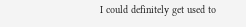I could definitely get used to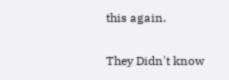this again.

They Didn't know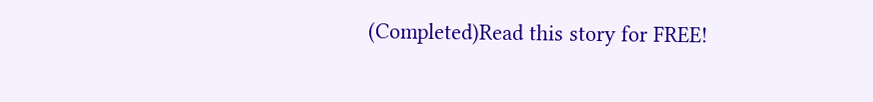(Completed)Read this story for FREE!